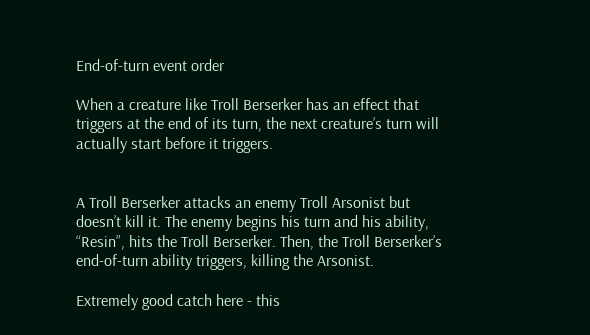End-of-turn event order

When a creature like Troll Berserker has an effect that triggers at the end of its turn, the next creature’s turn will actually start before it triggers.


A Troll Berserker attacks an enemy Troll Arsonist but doesn’t kill it. The enemy begins his turn and his ability, “Resin”, hits the Troll Berserker. Then, the Troll Berserker’s end-of-turn ability triggers, killing the Arsonist.

Extremely good catch here - this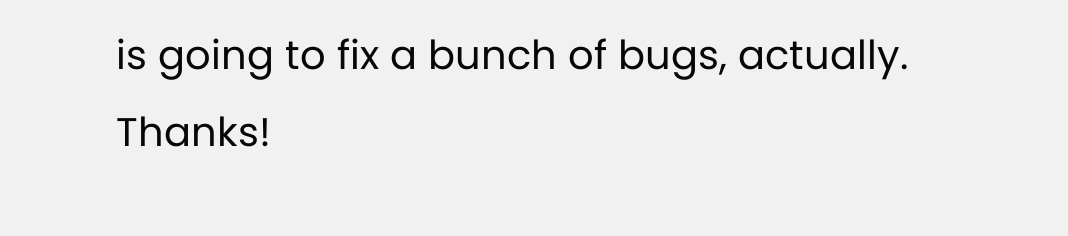is going to fix a bunch of bugs, actually. Thanks!